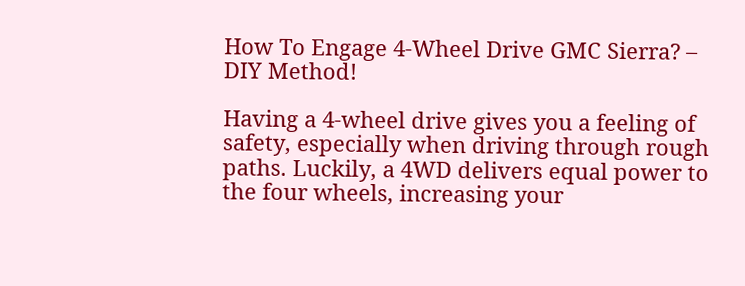How To Engage 4-Wheel Drive GMC Sierra? – DIY Method!

Having a 4-wheel drive gives you a feeling of safety, especially when driving through rough paths. Luckily, a 4WD delivers equal power to the four wheels, increasing your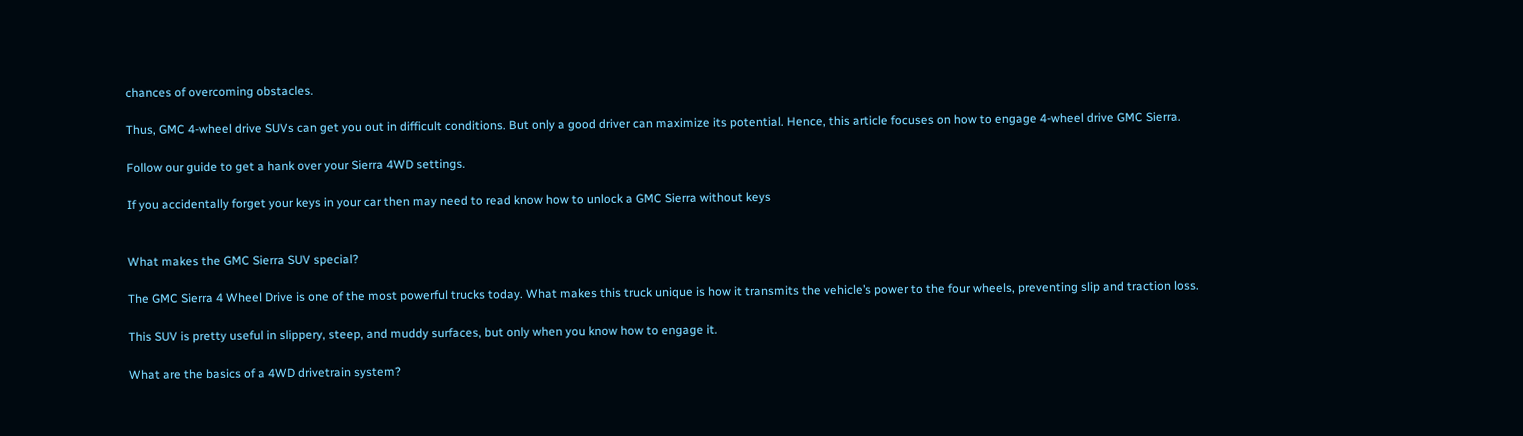chances of overcoming obstacles.

Thus, GMC 4-wheel drive SUVs can get you out in difficult conditions. But only a good driver can maximize its potential. Hence, this article focuses on how to engage 4-wheel drive GMC Sierra.

Follow our guide to get a hank over your Sierra 4WD settings.

If you accidentally forget your keys in your car then may need to read know how to unlock a GMC Sierra without keys


What makes the GMC Sierra SUV special?

The GMC Sierra 4 Wheel Drive is one of the most powerful trucks today. What makes this truck unique is how it transmits the vehicle’s power to the four wheels, preventing slip and traction loss.

This SUV is pretty useful in slippery, steep, and muddy surfaces, but only when you know how to engage it.

What are the basics of a 4WD drivetrain system?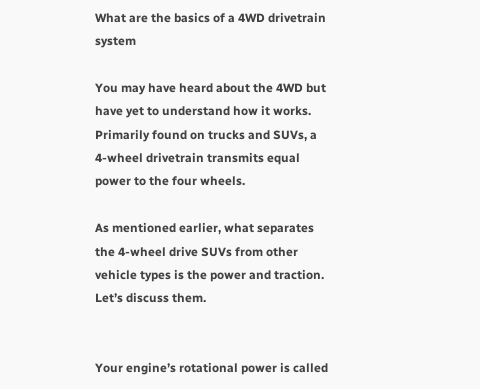What are the basics of a 4WD drivetrain system

You may have heard about the 4WD but have yet to understand how it works. Primarily found on trucks and SUVs, a 4-wheel drivetrain transmits equal power to the four wheels.

As mentioned earlier, what separates the 4-wheel drive SUVs from other vehicle types is the power and traction. Let’s discuss them.


Your engine’s rotational power is called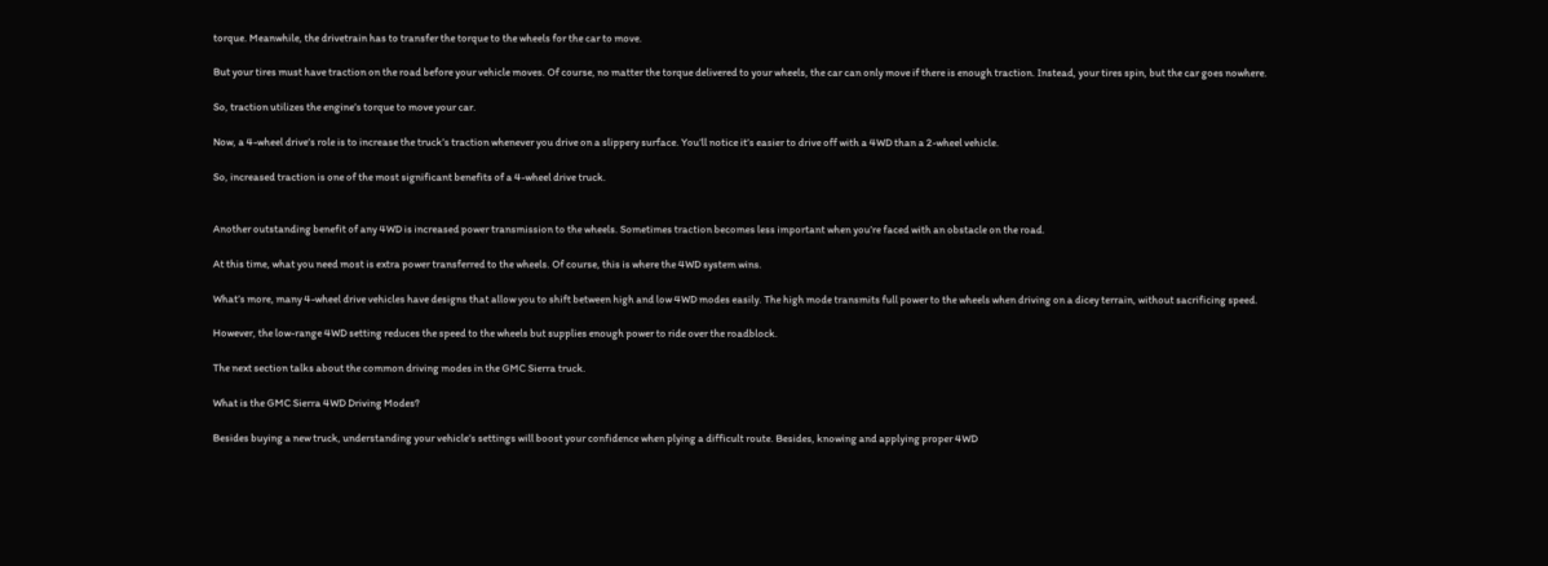torque. Meanwhile, the drivetrain has to transfer the torque to the wheels for the car to move.

But your tires must have traction on the road before your vehicle moves. Of course, no matter the torque delivered to your wheels, the car can only move if there is enough traction. Instead, your tires spin, but the car goes nowhere.

So, traction utilizes the engine’s torque to move your car.

Now, a 4-wheel drive’s role is to increase the truck’s traction whenever you drive on a slippery surface. You’ll notice it’s easier to drive off with a 4WD than a 2-wheel vehicle.

So, increased traction is one of the most significant benefits of a 4-wheel drive truck.


Another outstanding benefit of any 4WD is increased power transmission to the wheels. Sometimes traction becomes less important when you’re faced with an obstacle on the road.

At this time, what you need most is extra power transferred to the wheels. Of course, this is where the 4WD system wins.

What’s more, many 4-wheel drive vehicles have designs that allow you to shift between high and low 4WD modes easily. The high mode transmits full power to the wheels when driving on a dicey terrain, without sacrificing speed.

However, the low-range 4WD setting reduces the speed to the wheels but supplies enough power to ride over the roadblock.

The next section talks about the common driving modes in the GMC Sierra truck.

What is the GMC Sierra 4WD Driving Modes?

Besides buying a new truck, understanding your vehicle’s settings will boost your confidence when plying a difficult route. Besides, knowing and applying proper 4WD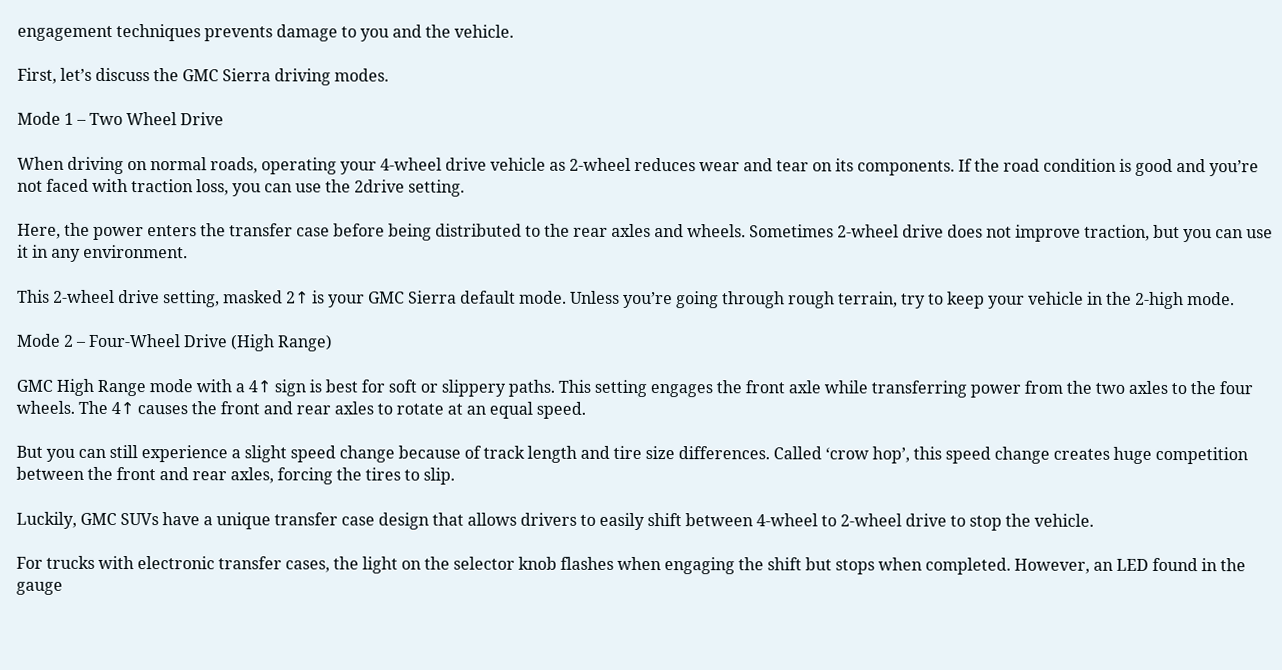engagement techniques prevents damage to you and the vehicle.

First, let’s discuss the GMC Sierra driving modes.

Mode 1 – Two Wheel Drive

When driving on normal roads, operating your 4-wheel drive vehicle as 2-wheel reduces wear and tear on its components. If the road condition is good and you’re not faced with traction loss, you can use the 2drive setting.

Here, the power enters the transfer case before being distributed to the rear axles and wheels. Sometimes 2-wheel drive does not improve traction, but you can use it in any environment.

This 2-wheel drive setting, masked 2↑ is your GMC Sierra default mode. Unless you’re going through rough terrain, try to keep your vehicle in the 2-high mode.

Mode 2 – Four-Wheel Drive (High Range)

GMC High Range mode with a 4↑ sign is best for soft or slippery paths. This setting engages the front axle while transferring power from the two axles to the four wheels. The 4↑ causes the front and rear axles to rotate at an equal speed.

But you can still experience a slight speed change because of track length and tire size differences. Called ‘crow hop’, this speed change creates huge competition between the front and rear axles, forcing the tires to slip.

Luckily, GMC SUVs have a unique transfer case design that allows drivers to easily shift between 4-wheel to 2-wheel drive to stop the vehicle.

For trucks with electronic transfer cases, the light on the selector knob flashes when engaging the shift but stops when completed. However, an LED found in the gauge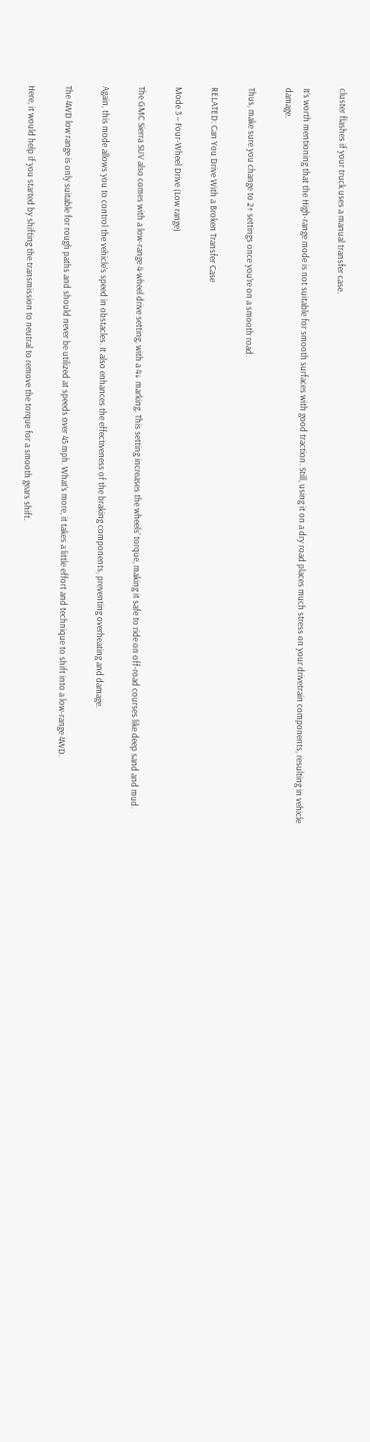cluster flashes if your truck uses a manual transfer case.

It’s worth mentioning that the High-range mode is not suitable for smooth surfaces with good traction. Still, using it on a dry road places much stress on your drivetrain components, resulting in vehicle damage.

Thus, make sure you change to 2↑ settings once you’re on a smooth road.

RELATED: Can You Drive With a Broken Transfer Case

Mode 3 – Four-Wheel Drive (Low range)

The GMC Sierra SUV also comes with a low-range 4-wheel drive setting, with a 4↓ marking. This setting increases the wheels’ torque, making it safe to ride on off-road courses like deep sand and mud.

Again, this mode allows you to control the vehicle’s speed in obstacles. It also enhances the effectiveness of the braking components, preventing overheating and damage.

The 4WD low range is only suitable for rough paths and should never be utilized at speeds over 45 mph. What’s more, it takes a little effort and technique to shift into a low-range 4WD.

Here, it would help if you started by shifting the transmission to neutral to remove the torque for a smooth gears shift.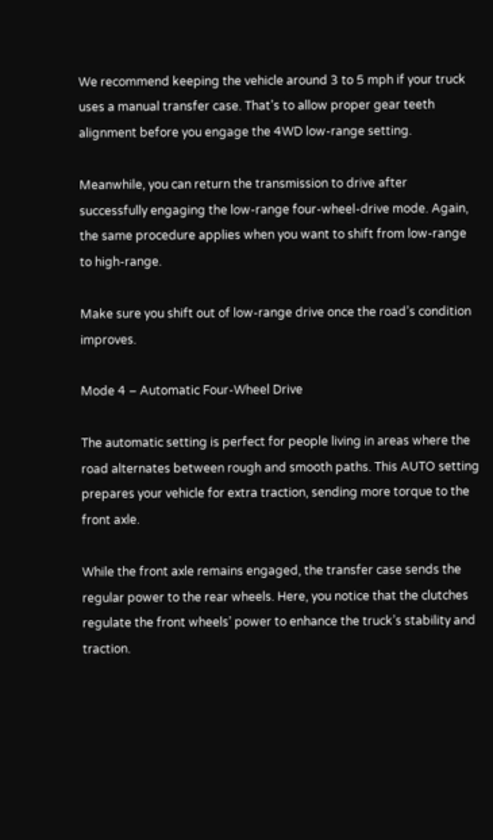We recommend keeping the vehicle around 3 to 5 mph if your truck uses a manual transfer case. That’s to allow proper gear teeth alignment before you engage the 4WD low-range setting.

Meanwhile, you can return the transmission to drive after successfully engaging the low-range four-wheel-drive mode. Again, the same procedure applies when you want to shift from low-range to high-range.

Make sure you shift out of low-range drive once the road’s condition improves.

Mode 4 – Automatic Four-Wheel Drive

The automatic setting is perfect for people living in areas where the road alternates between rough and smooth paths. This AUTO setting prepares your vehicle for extra traction, sending more torque to the front axle.

While the front axle remains engaged, the transfer case sends the regular power to the rear wheels. Here, you notice that the clutches regulate the front wheels’ power to enhance the truck’s stability and traction.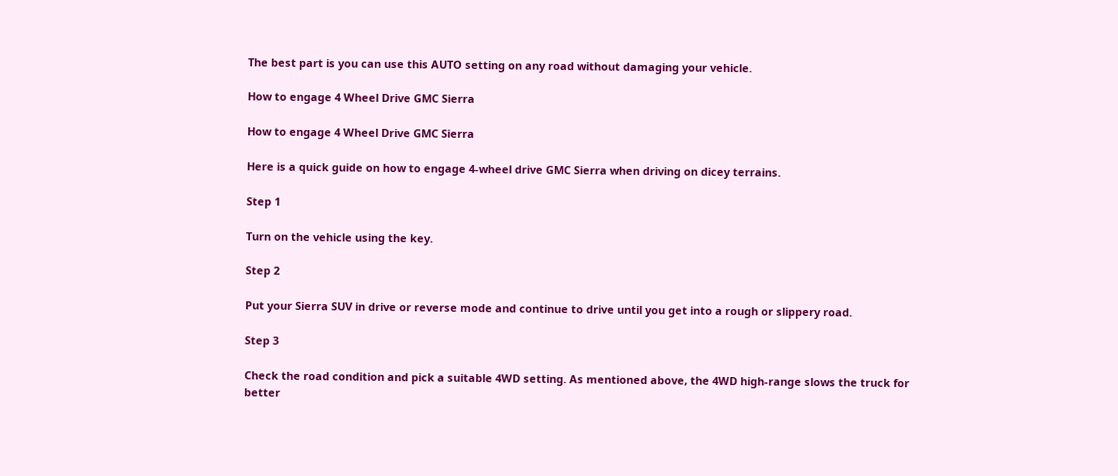The best part is you can use this AUTO setting on any road without damaging your vehicle.

How to engage 4 Wheel Drive GMC Sierra

How to engage 4 Wheel Drive GMC Sierra

Here is a quick guide on how to engage 4-wheel drive GMC Sierra when driving on dicey terrains.

Step 1

Turn on the vehicle using the key.

Step 2

Put your Sierra SUV in drive or reverse mode and continue to drive until you get into a rough or slippery road.

Step 3

Check the road condition and pick a suitable 4WD setting. As mentioned above, the 4WD high-range slows the truck for better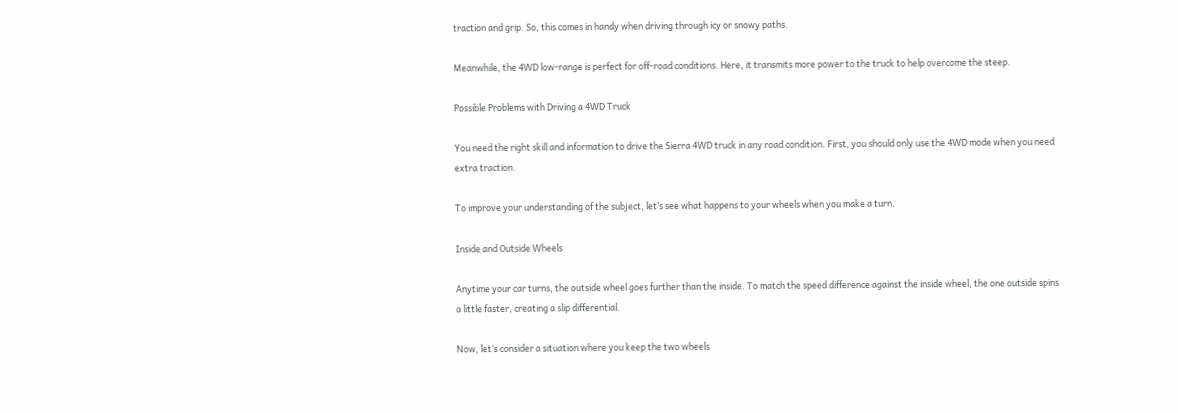traction and grip. So, this comes in handy when driving through icy or snowy paths.

Meanwhile, the 4WD low-range is perfect for off-road conditions. Here, it transmits more power to the truck to help overcome the steep.

Possible Problems with Driving a 4WD Truck

You need the right skill and information to drive the Sierra 4WD truck in any road condition. First, you should only use the 4WD mode when you need extra traction.

To improve your understanding of the subject, let’s see what happens to your wheels when you make a turn.

Inside and Outside Wheels

Anytime your car turns, the outside wheel goes further than the inside. To match the speed difference against the inside wheel, the one outside spins a little faster, creating a slip differential.

Now, let’s consider a situation where you keep the two wheels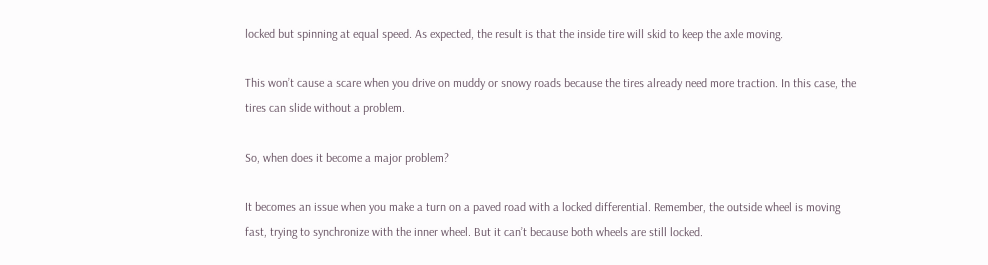locked but spinning at equal speed. As expected, the result is that the inside tire will skid to keep the axle moving.

This won’t cause a scare when you drive on muddy or snowy roads because the tires already need more traction. In this case, the tires can slide without a problem.

So, when does it become a major problem?

It becomes an issue when you make a turn on a paved road with a locked differential. Remember, the outside wheel is moving fast, trying to synchronize with the inner wheel. But it can’t because both wheels are still locked.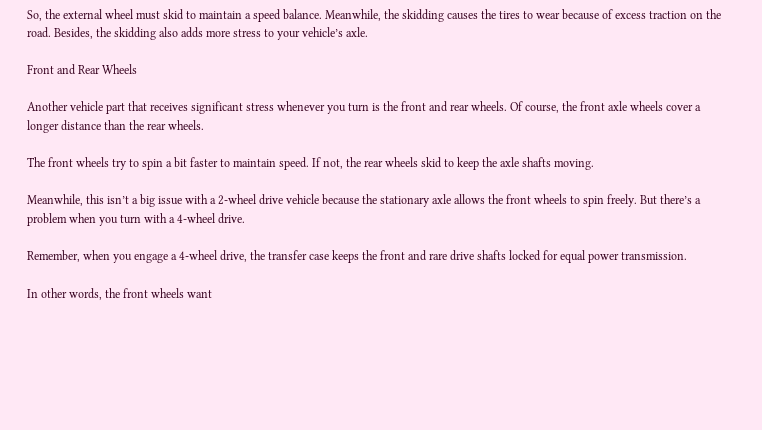So, the external wheel must skid to maintain a speed balance. Meanwhile, the skidding causes the tires to wear because of excess traction on the road. Besides, the skidding also adds more stress to your vehicle’s axle.

Front and Rear Wheels

Another vehicle part that receives significant stress whenever you turn is the front and rear wheels. Of course, the front axle wheels cover a longer distance than the rear wheels.

The front wheels try to spin a bit faster to maintain speed. If not, the rear wheels skid to keep the axle shafts moving.

Meanwhile, this isn’t a big issue with a 2-wheel drive vehicle because the stationary axle allows the front wheels to spin freely. But there’s a problem when you turn with a 4-wheel drive.

Remember, when you engage a 4-wheel drive, the transfer case keeps the front and rare drive shafts locked for equal power transmission.

In other words, the front wheels want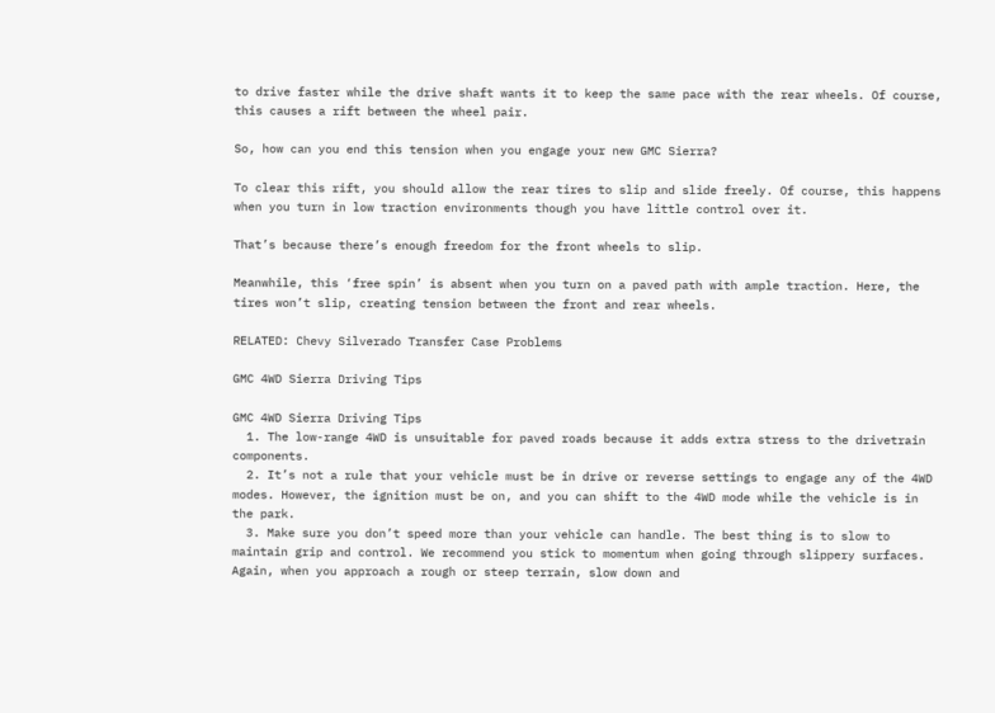to drive faster while the drive shaft wants it to keep the same pace with the rear wheels. Of course, this causes a rift between the wheel pair.

So, how can you end this tension when you engage your new GMC Sierra?

To clear this rift, you should allow the rear tires to slip and slide freely. Of course, this happens when you turn in low traction environments though you have little control over it.

That’s because there’s enough freedom for the front wheels to slip.

Meanwhile, this ‘free spin’ is absent when you turn on a paved path with ample traction. Here, the tires won’t slip, creating tension between the front and rear wheels.

RELATED: Chevy Silverado Transfer Case Problems

GMC 4WD Sierra Driving Tips

GMC 4WD Sierra Driving Tips
  1. The low-range 4WD is unsuitable for paved roads because it adds extra stress to the drivetrain components.
  2. It’s not a rule that your vehicle must be in drive or reverse settings to engage any of the 4WD modes. However, the ignition must be on, and you can shift to the 4WD mode while the vehicle is in the park.
  3. Make sure you don’t speed more than your vehicle can handle. The best thing is to slow to maintain grip and control. We recommend you stick to momentum when going through slippery surfaces. Again, when you approach a rough or steep terrain, slow down and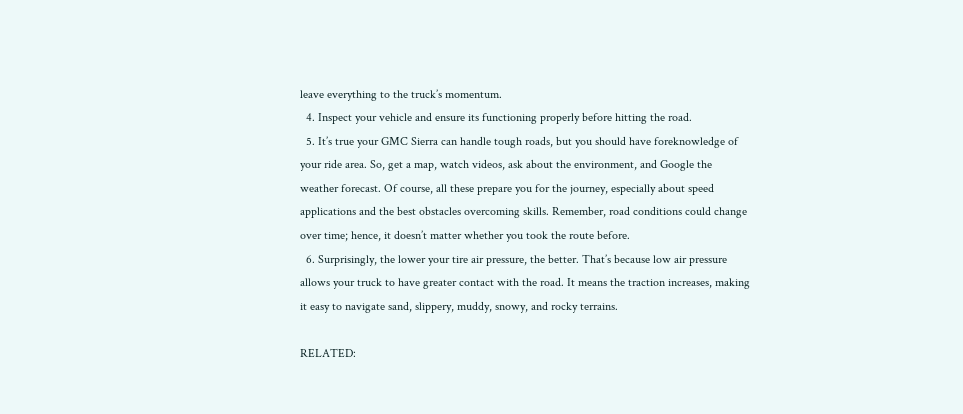leave everything to the truck’s momentum.
  4. Inspect your vehicle and ensure its functioning properly before hitting the road.
  5. It’s true your GMC Sierra can handle tough roads, but you should have foreknowledge of your ride area. So, get a map, watch videos, ask about the environment, and Google the weather forecast. Of course, all these prepare you for the journey, especially about speed applications and the best obstacles overcoming skills. Remember, road conditions could change over time; hence, it doesn’t matter whether you took the route before.
  6. Surprisingly, the lower your tire air pressure, the better. That’s because low air pressure allows your truck to have greater contact with the road. It means the traction increases, making it easy to navigate sand, slippery, muddy, snowy, and rocky terrains.

RELATED: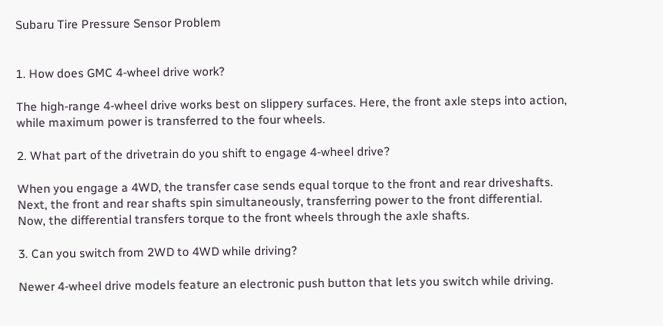Subaru Tire Pressure Sensor Problem


1. How does GMC 4-wheel drive work?

The high-range 4-wheel drive works best on slippery surfaces. Here, the front axle steps into action, while maximum power is transferred to the four wheels.

2. What part of the drivetrain do you shift to engage 4-wheel drive?

When you engage a 4WD, the transfer case sends equal torque to the front and rear driveshafts. Next, the front and rear shafts spin simultaneously, transferring power to the front differential.
Now, the differential transfers torque to the front wheels through the axle shafts.

3. Can you switch from 2WD to 4WD while driving?

Newer 4-wheel drive models feature an electronic push button that lets you switch while driving.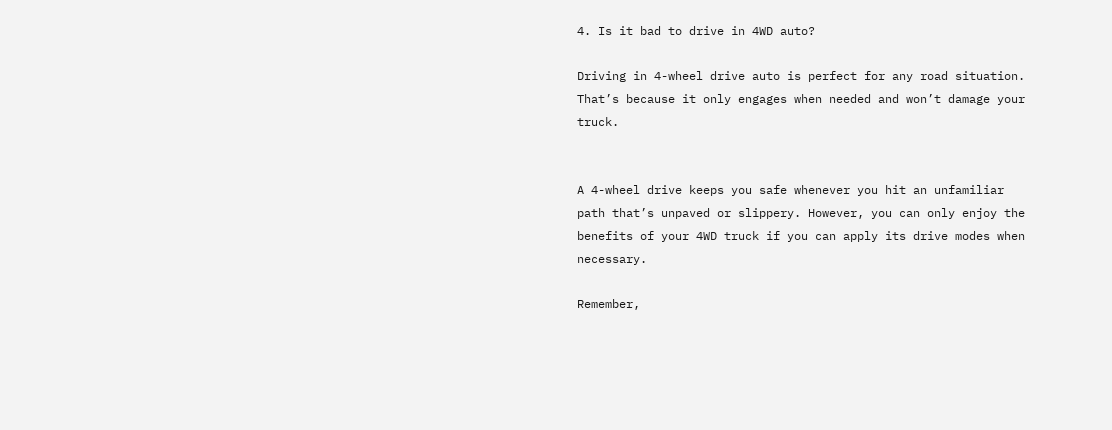4. Is it bad to drive in 4WD auto?

Driving in 4-wheel drive auto is perfect for any road situation. That’s because it only engages when needed and won’t damage your truck.


A 4-wheel drive keeps you safe whenever you hit an unfamiliar path that’s unpaved or slippery. However, you can only enjoy the benefits of your 4WD truck if you can apply its drive modes when necessary.

Remember,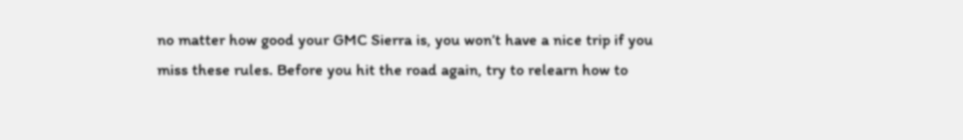no matter how good your GMC Sierra is, you won’t have a nice trip if you miss these rules. Before you hit the road again, try to relearn how to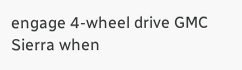engage 4-wheel drive GMC Sierra when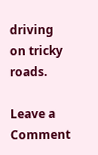driving on tricky roads.

Leave a Comment